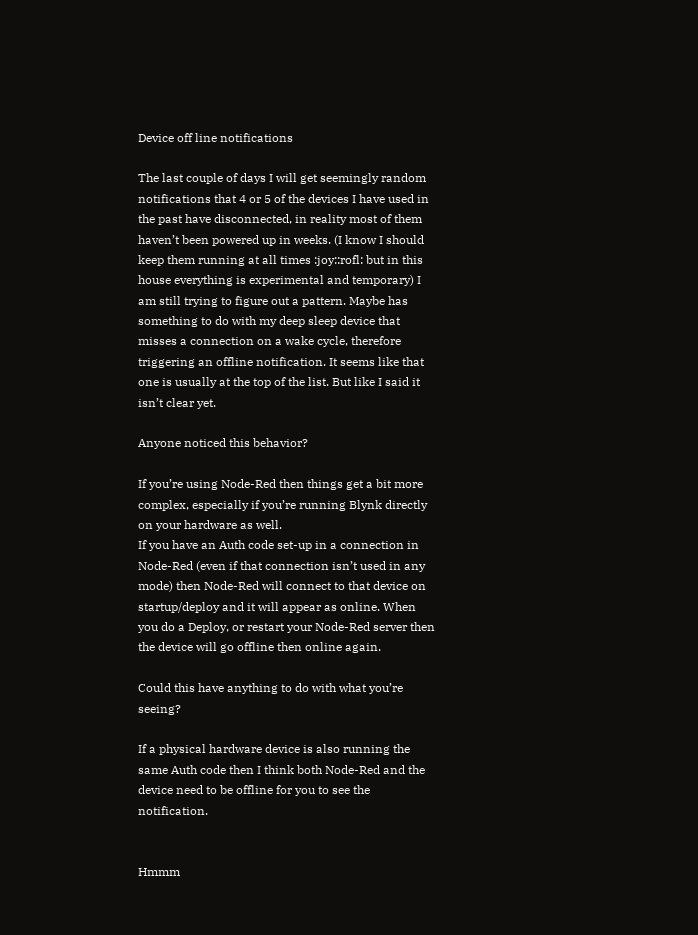Device off line notifications

The last couple of days I will get seemingly random notifications that 4 or 5 of the devices I have used in the past have disconnected, in reality most of them haven’t been powered up in weeks. (I know I should keep them running at all times :joy::rofl: but in this house everything is experimental and temporary) I am still trying to figure out a pattern. Maybe has something to do with my deep sleep device that misses a connection on a wake cycle, therefore triggering an offline notification. It seems like that one is usually at the top of the list. But like I said it isn’t clear yet.

Anyone noticed this behavior?

If you’re using Node-Red then things get a bit more complex, especially if you’re running Blynk directly on your hardware as well.
If you have an Auth code set-up in a connection in Node-Red (even if that connection isn’t used in any mode) then Node-Red will connect to that device on startup/deploy and it will appear as online. When you do a Deploy, or restart your Node-Red server then the device will go offline then online again.

Could this have anything to do with what you’re seeing?

If a physical hardware device is also running the same Auth code then I think both Node-Red and the device need to be offline for you to see the notification.


Hmmm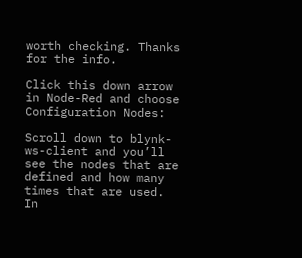worth checking. Thanks for the info.

Click this down arrow in Node-Red and choose Configuration Nodes:

Scroll down to blynk-ws-client and you’ll see the nodes that are defined and how many times that are used.
In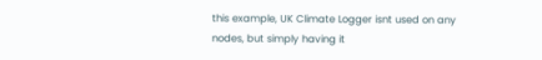this example, UK Climate Logger isnt used on any nodes, but simply having it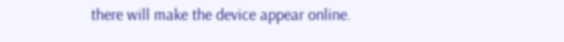there will make the device appear online.